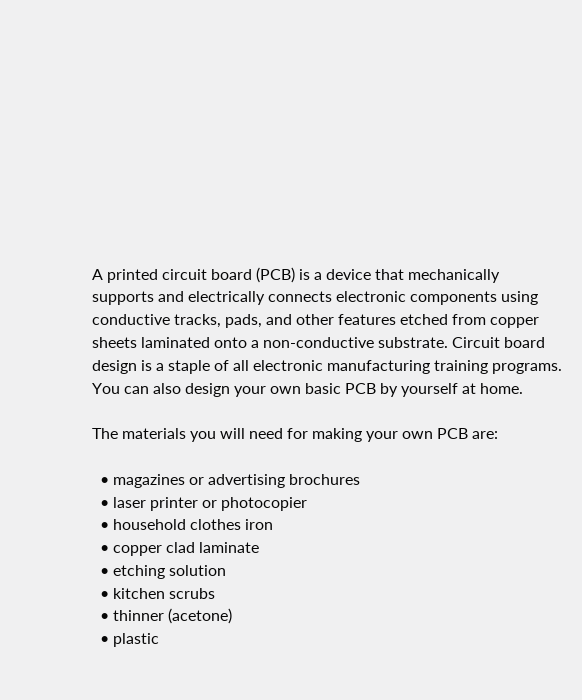A printed circuit board (PCB) is a device that mechanically supports and electrically connects electronic components using conductive tracks, pads, and other features etched from copper sheets laminated onto a non-conductive substrate. Circuit board design is a staple of all electronic manufacturing training programs. You can also design your own basic PCB by yourself at home.

The materials you will need for making your own PCB are:

  • magazines or advertising brochures
  • laser printer or photocopier
  • household clothes iron
  • copper clad laminate
  • etching solution
  • kitchen scrubs
  • thinner (acetone)
  • plastic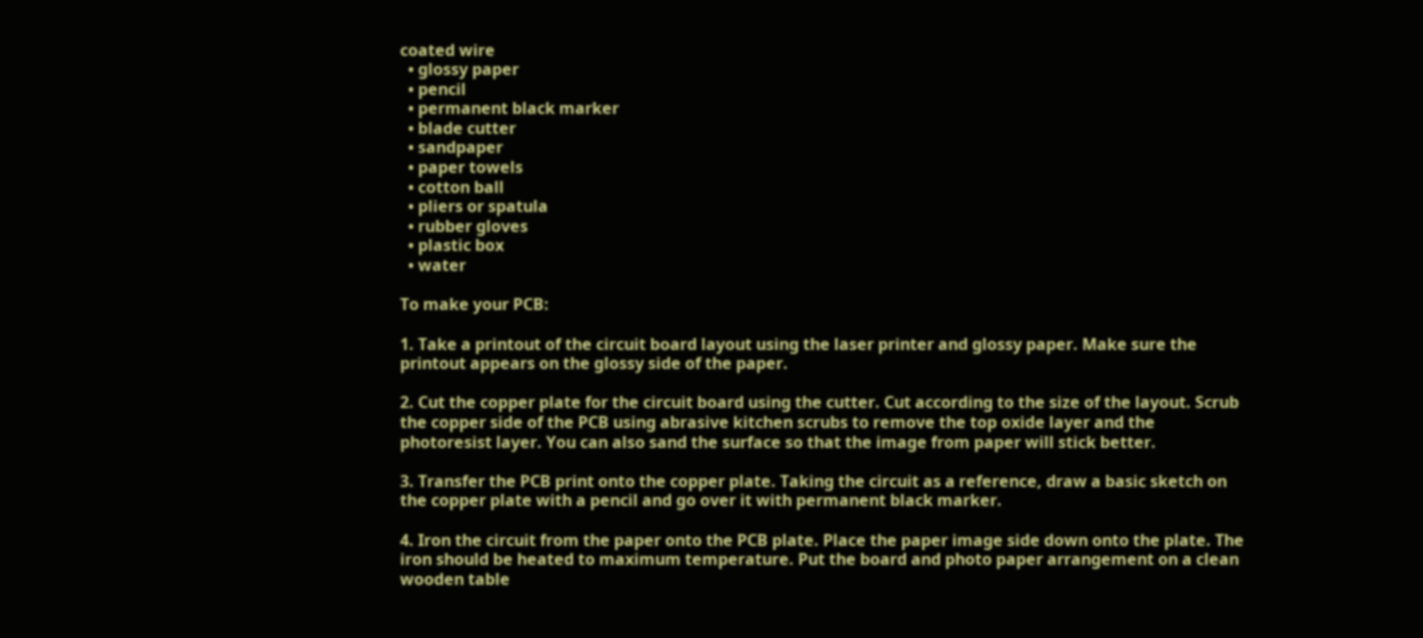coated wire
  • glossy paper
  • pencil
  • permanent black marker
  • blade cutter
  • sandpaper
  • paper towels
  • cotton ball
  • pliers or spatula
  • rubber gloves
  • plastic box
  • water

To make your PCB:

1. Take a printout of the circuit board layout using the laser printer and glossy paper. Make sure the printout appears on the glossy side of the paper.

2. Cut the copper plate for the circuit board using the cutter. Cut according to the size of the layout. Scrub the copper side of the PCB using abrasive kitchen scrubs to remove the top oxide layer and the photoresist layer. You can also sand the surface so that the image from paper will stick better.

3. Transfer the PCB print onto the copper plate. Taking the circuit as a reference, draw a basic sketch on the copper plate with a pencil and go over it with permanent black marker.

4. Iron the circuit from the paper onto the PCB plate. Place the paper image side down onto the plate. The iron should be heated to maximum temperature. Put the board and photo paper arrangement on a clean wooden table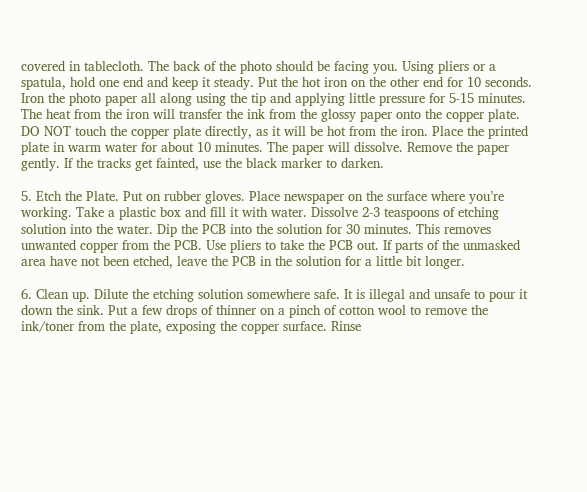covered in tablecloth. The back of the photo should be facing you. Using pliers or a spatula, hold one end and keep it steady. Put the hot iron on the other end for 10 seconds. Iron the photo paper all along using the tip and applying little pressure for 5-15 minutes. The heat from the iron will transfer the ink from the glossy paper onto the copper plate. DO NOT touch the copper plate directly, as it will be hot from the iron. Place the printed plate in warm water for about 10 minutes. The paper will dissolve. Remove the paper gently. If the tracks get fainted, use the black marker to darken.

5. Etch the Plate. Put on rubber gloves. Place newspaper on the surface where you’re working. Take a plastic box and fill it with water. Dissolve 2-3 teaspoons of etching solution into the water. Dip the PCB into the solution for 30 minutes. This removes unwanted copper from the PCB. Use pliers to take the PCB out. If parts of the unmasked area have not been etched, leave the PCB in the solution for a little bit longer.

6. Clean up. Dilute the etching solution somewhere safe. It is illegal and unsafe to pour it down the sink. Put a few drops of thinner on a pinch of cotton wool to remove the ink/toner from the plate, exposing the copper surface. Rinse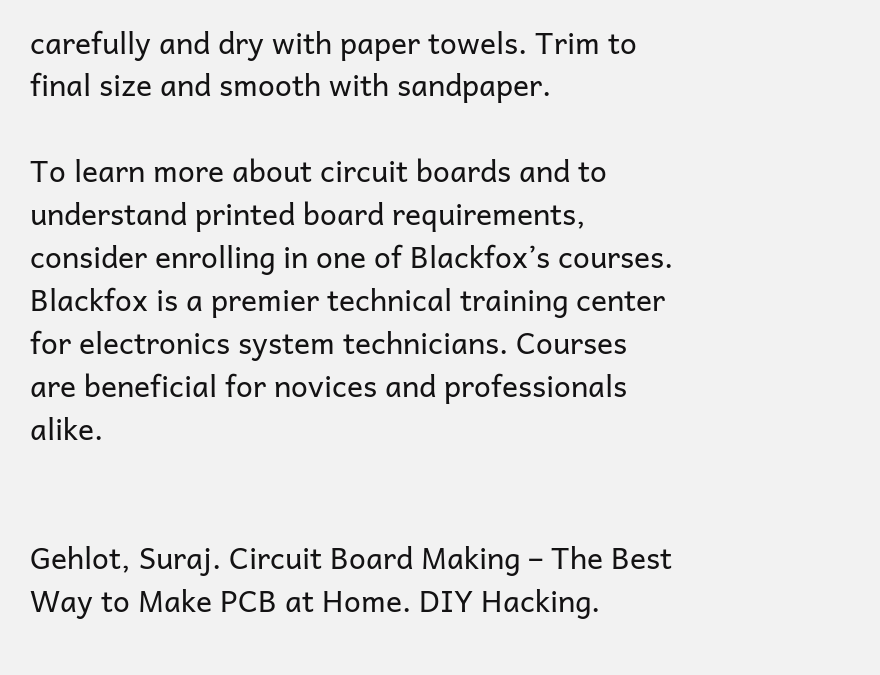carefully and dry with paper towels. Trim to final size and smooth with sandpaper.

To learn more about circuit boards and to understand printed board requirements, consider enrolling in one of Blackfox’s courses. Blackfox is a premier technical training center for electronics system technicians. Courses are beneficial for novices and professionals alike.


Gehlot, Suraj. Circuit Board Making – The Best Way to Make PCB at Home. DIY Hacking.